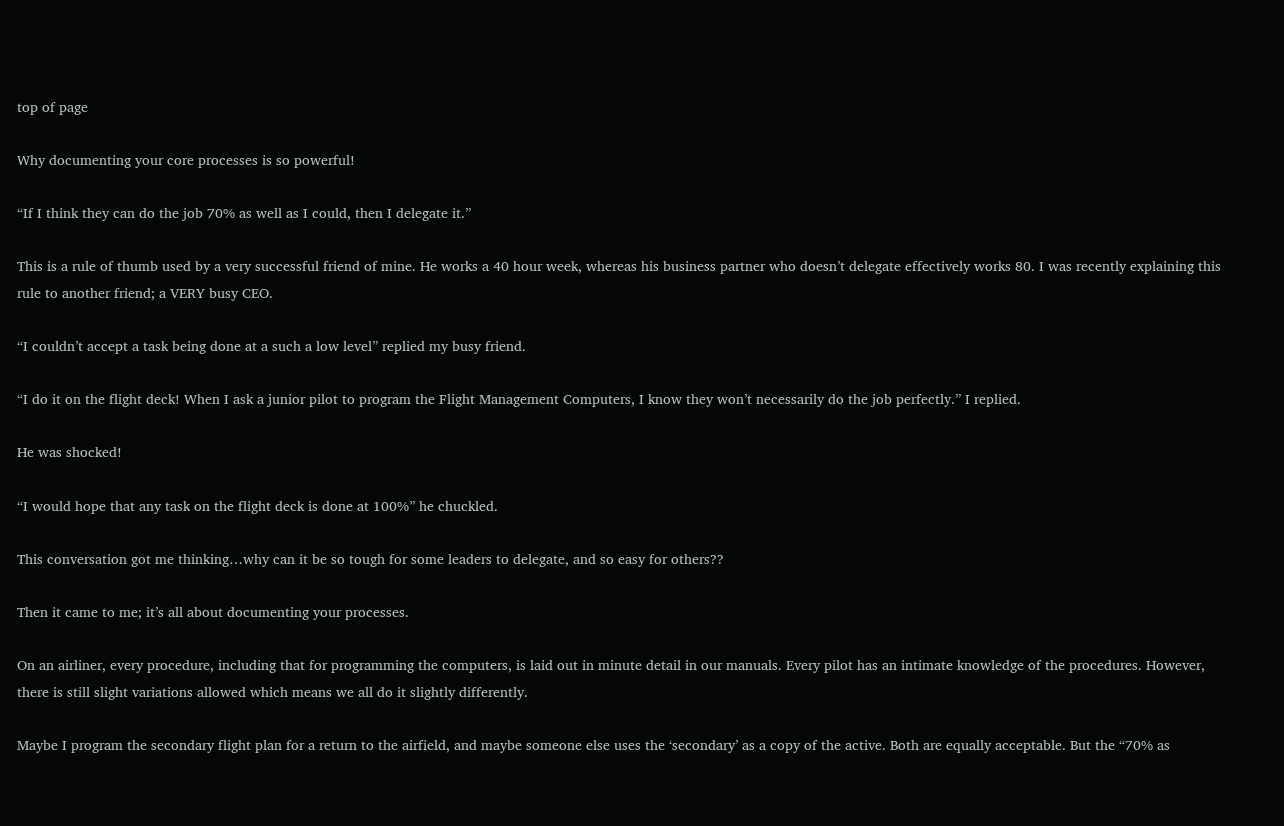top of page

Why documenting your core processes is so powerful!

“If I think they can do the job 70% as well as I could, then I delegate it.”

This is a rule of thumb used by a very successful friend of mine. He works a 40 hour week, whereas his business partner who doesn’t delegate effectively works 80. I was recently explaining this rule to another friend; a VERY busy CEO.

“I couldn’t accept a task being done at a such a low level” replied my busy friend.

“I do it on the flight deck! When I ask a junior pilot to program the Flight Management Computers, I know they won’t necessarily do the job perfectly.” I replied.

He was shocked!

“I would hope that any task on the flight deck is done at 100%” he chuckled.

This conversation got me thinking…why can it be so tough for some leaders to delegate, and so easy for others??

Then it came to me; it’s all about documenting your processes.

On an airliner, every procedure, including that for programming the computers, is laid out in minute detail in our manuals. Every pilot has an intimate knowledge of the procedures. However, there is still slight variations allowed which means we all do it slightly differently.

Maybe I program the secondary flight plan for a return to the airfield, and maybe someone else uses the ‘secondary’ as a copy of the active. Both are equally acceptable. But the “70% as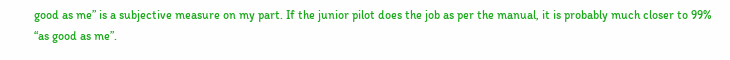good as me” is a subjective measure on my part. If the junior pilot does the job as per the manual, it is probably much closer to 99% “as good as me”.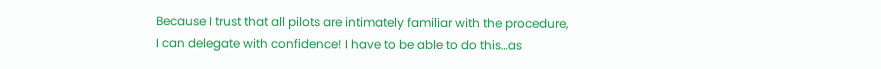Because I trust that all pilots are intimately familiar with the procedure, I can delegate with confidence! I have to be able to do this…as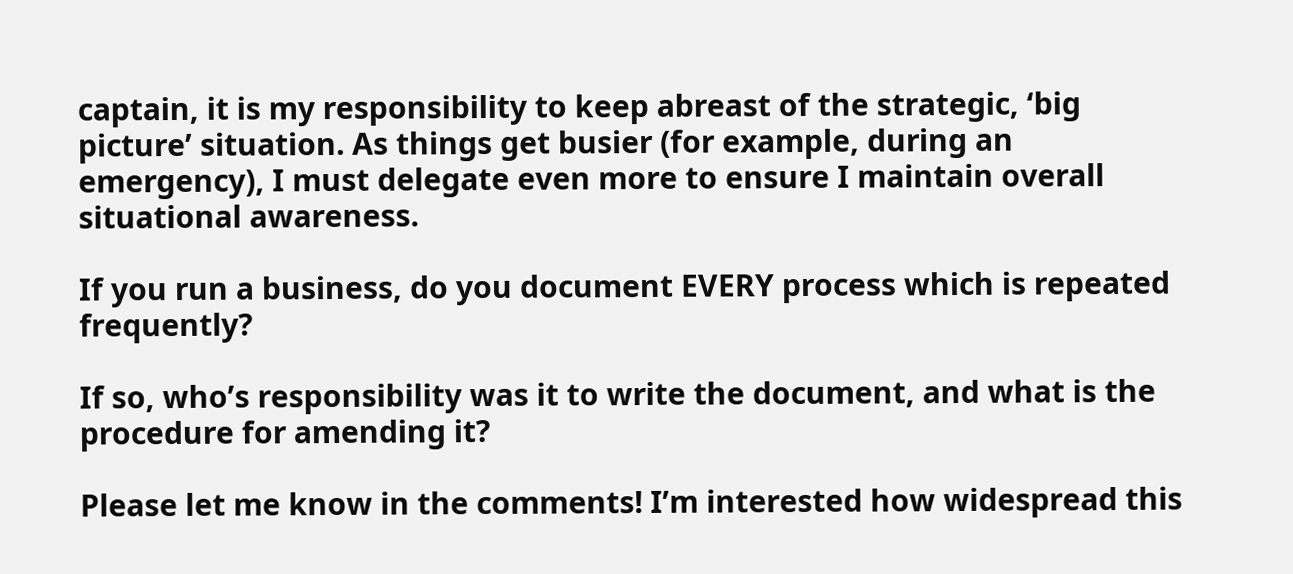captain, it is my responsibility to keep abreast of the strategic, ‘big picture’ situation. As things get busier (for example, during an emergency), I must delegate even more to ensure I maintain overall situational awareness.

If you run a business, do you document EVERY process which is repeated frequently?

If so, who’s responsibility was it to write the document, and what is the procedure for amending it?

Please let me know in the comments! I’m interested how widespread this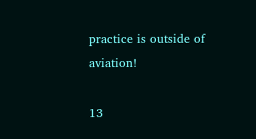practice is outside of aviation!

13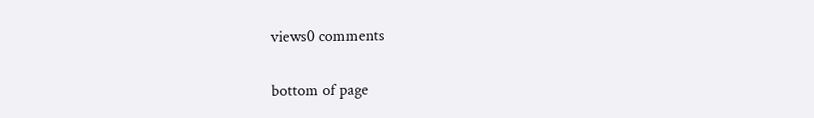views0 comments


bottom of page